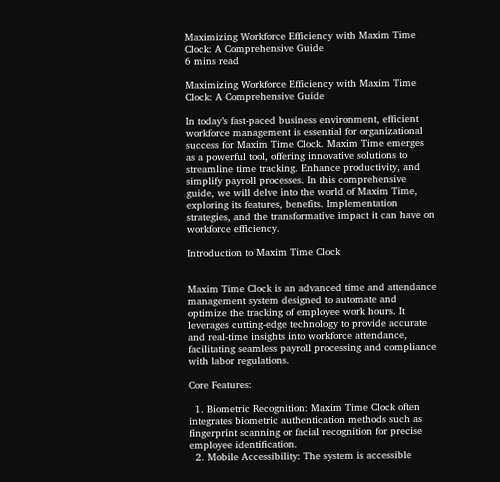Maximizing Workforce Efficiency with Maxim Time Clock: A Comprehensive Guide
6 mins read

Maximizing Workforce Efficiency with Maxim Time Clock: A Comprehensive Guide

In today’s fast-paced business environment, efficient workforce management is essential for organizational success for Maxim Time Clock. Maxim Time emerges as a powerful tool, offering innovative solutions to streamline time tracking. Enhance productivity, and simplify payroll processes. In this comprehensive guide, we will delve into the world of Maxim Time, exploring its features, benefits. Implementation strategies, and the transformative impact it can have on workforce efficiency.

Introduction to Maxim Time Clock


Maxim Time Clock is an advanced time and attendance management system designed to automate and optimize the tracking of employee work hours. It leverages cutting-edge technology to provide accurate and real-time insights into workforce attendance, facilitating seamless payroll processing and compliance with labor regulations.

Core Features:

  1. Biometric Recognition: Maxim Time Clock often integrates biometric authentication methods such as fingerprint scanning or facial recognition for precise employee identification.
  2. Mobile Accessibility: The system is accessible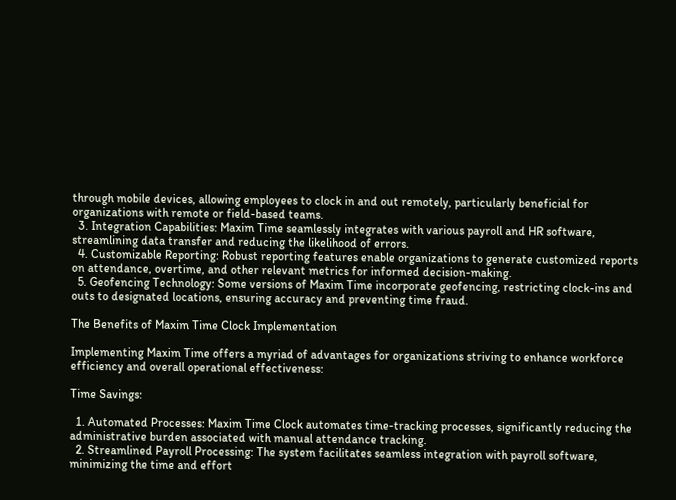through mobile devices, allowing employees to clock in and out remotely, particularly beneficial for organizations with remote or field-based teams.
  3. Integration Capabilities: Maxim Time seamlessly integrates with various payroll and HR software, streamlining data transfer and reducing the likelihood of errors.
  4. Customizable Reporting: Robust reporting features enable organizations to generate customized reports on attendance, overtime, and other relevant metrics for informed decision-making.
  5. Geofencing Technology: Some versions of Maxim Time incorporate geofencing, restricting clock-ins and outs to designated locations, ensuring accuracy and preventing time fraud.

The Benefits of Maxim Time Clock Implementation

Implementing Maxim Time offers a myriad of advantages for organizations striving to enhance workforce efficiency and overall operational effectiveness:

Time Savings:

  1. Automated Processes: Maxim Time Clock automates time-tracking processes, significantly reducing the administrative burden associated with manual attendance tracking.
  2. Streamlined Payroll Processing: The system facilitates seamless integration with payroll software, minimizing the time and effort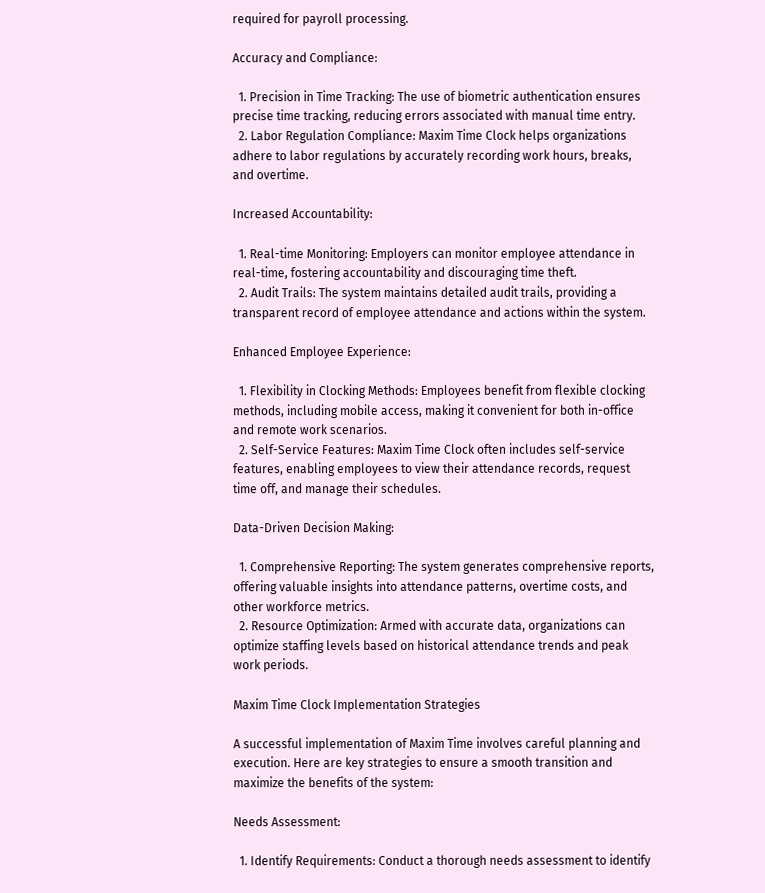required for payroll processing.

Accuracy and Compliance:

  1. Precision in Time Tracking: The use of biometric authentication ensures precise time tracking, reducing errors associated with manual time entry.
  2. Labor Regulation Compliance: Maxim Time Clock helps organizations adhere to labor regulations by accurately recording work hours, breaks, and overtime.

Increased Accountability:

  1. Real-time Monitoring: Employers can monitor employee attendance in real-time, fostering accountability and discouraging time theft.
  2. Audit Trails: The system maintains detailed audit trails, providing a transparent record of employee attendance and actions within the system.

Enhanced Employee Experience:

  1. Flexibility in Clocking Methods: Employees benefit from flexible clocking methods, including mobile access, making it convenient for both in-office and remote work scenarios.
  2. Self-Service Features: Maxim Time Clock often includes self-service features, enabling employees to view their attendance records, request time off, and manage their schedules.

Data-Driven Decision Making:

  1. Comprehensive Reporting: The system generates comprehensive reports, offering valuable insights into attendance patterns, overtime costs, and other workforce metrics.
  2. Resource Optimization: Armed with accurate data, organizations can optimize staffing levels based on historical attendance trends and peak work periods.

Maxim Time Clock Implementation Strategies

A successful implementation of Maxim Time involves careful planning and execution. Here are key strategies to ensure a smooth transition and maximize the benefits of the system:

Needs Assessment:

  1. Identify Requirements: Conduct a thorough needs assessment to identify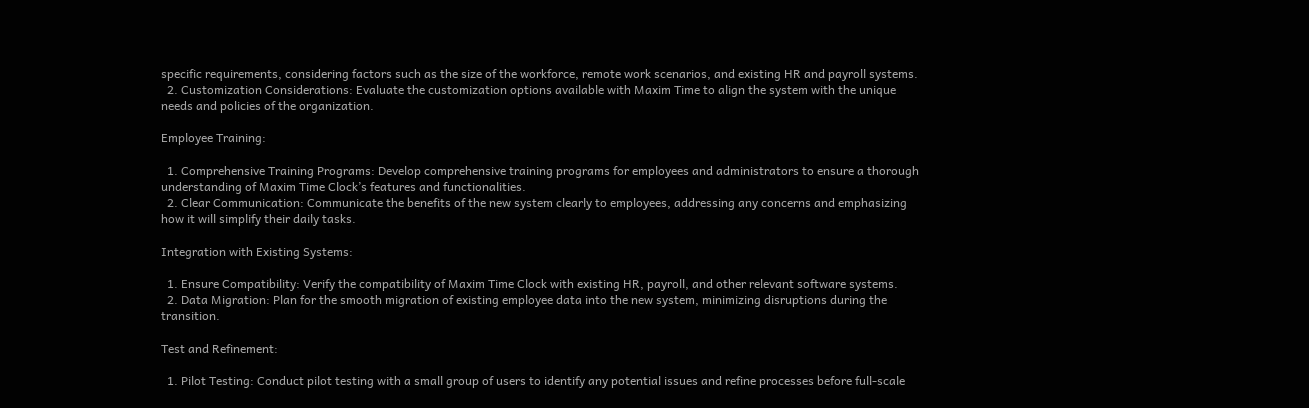specific requirements, considering factors such as the size of the workforce, remote work scenarios, and existing HR and payroll systems.
  2. Customization Considerations: Evaluate the customization options available with Maxim Time to align the system with the unique needs and policies of the organization.

Employee Training:

  1. Comprehensive Training Programs: Develop comprehensive training programs for employees and administrators to ensure a thorough understanding of Maxim Time Clock’s features and functionalities.
  2. Clear Communication: Communicate the benefits of the new system clearly to employees, addressing any concerns and emphasizing how it will simplify their daily tasks.

Integration with Existing Systems:

  1. Ensure Compatibility: Verify the compatibility of Maxim Time Clock with existing HR, payroll, and other relevant software systems.
  2. Data Migration: Plan for the smooth migration of existing employee data into the new system, minimizing disruptions during the transition.

Test and Refinement:

  1. Pilot Testing: Conduct pilot testing with a small group of users to identify any potential issues and refine processes before full-scale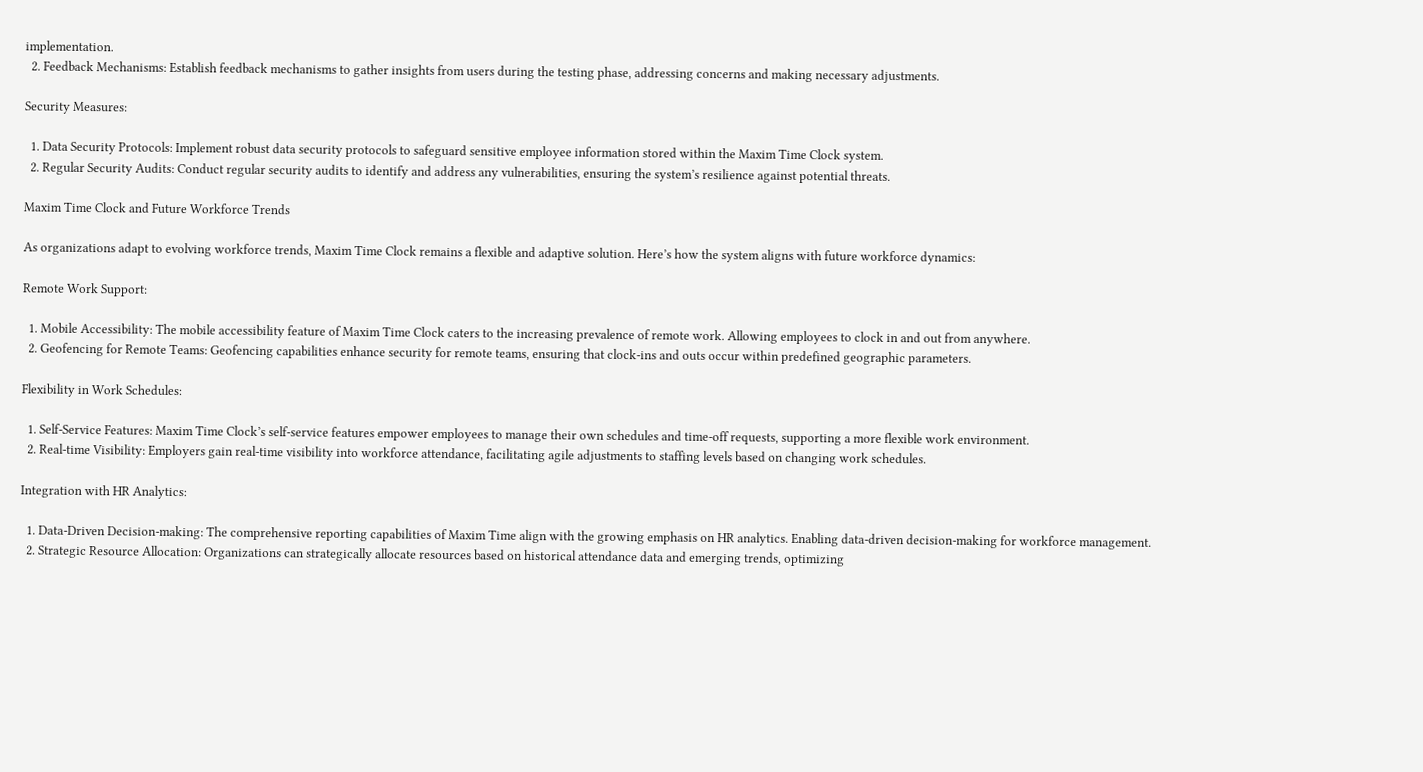implementation.
  2. Feedback Mechanisms: Establish feedback mechanisms to gather insights from users during the testing phase, addressing concerns and making necessary adjustments.

Security Measures:

  1. Data Security Protocols: Implement robust data security protocols to safeguard sensitive employee information stored within the Maxim Time Clock system.
  2. Regular Security Audits: Conduct regular security audits to identify and address any vulnerabilities, ensuring the system’s resilience against potential threats.

Maxim Time Clock and Future Workforce Trends

As organizations adapt to evolving workforce trends, Maxim Time Clock remains a flexible and adaptive solution. Here’s how the system aligns with future workforce dynamics:

Remote Work Support:

  1. Mobile Accessibility: The mobile accessibility feature of Maxim Time Clock caters to the increasing prevalence of remote work. Allowing employees to clock in and out from anywhere.
  2. Geofencing for Remote Teams: Geofencing capabilities enhance security for remote teams, ensuring that clock-ins and outs occur within predefined geographic parameters.

Flexibility in Work Schedules:

  1. Self-Service Features: Maxim Time Clock’s self-service features empower employees to manage their own schedules and time-off requests, supporting a more flexible work environment.
  2. Real-time Visibility: Employers gain real-time visibility into workforce attendance, facilitating agile adjustments to staffing levels based on changing work schedules.

Integration with HR Analytics:

  1. Data-Driven Decision-making: The comprehensive reporting capabilities of Maxim Time align with the growing emphasis on HR analytics. Enabling data-driven decision-making for workforce management.
  2. Strategic Resource Allocation: Organizations can strategically allocate resources based on historical attendance data and emerging trends, optimizing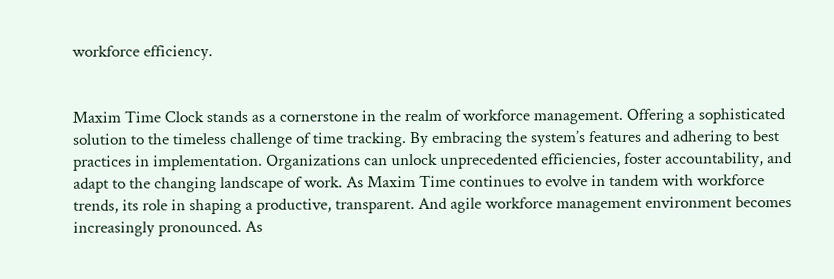workforce efficiency.


Maxim Time Clock stands as a cornerstone in the realm of workforce management. Offering a sophisticated solution to the timeless challenge of time tracking. By embracing the system’s features and adhering to best practices in implementation. Organizations can unlock unprecedented efficiencies, foster accountability, and adapt to the changing landscape of work. As Maxim Time continues to evolve in tandem with workforce trends, its role in shaping a productive, transparent. And agile workforce management environment becomes increasingly pronounced. As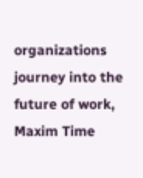organizations journey into the future of work, Maxim Time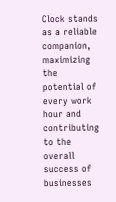Clock stands as a reliable companion, maximizing the potential of every work hour and contributing to the overall success of businesses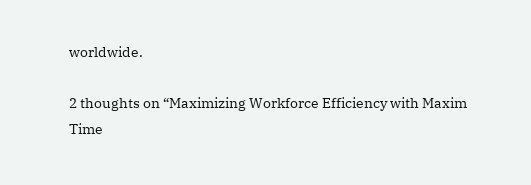worldwide.

2 thoughts on “Maximizing Workforce Efficiency with Maxim Time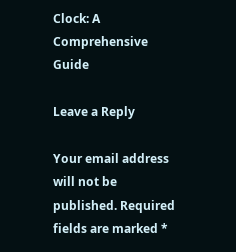Clock: A Comprehensive Guide

Leave a Reply

Your email address will not be published. Required fields are marked *